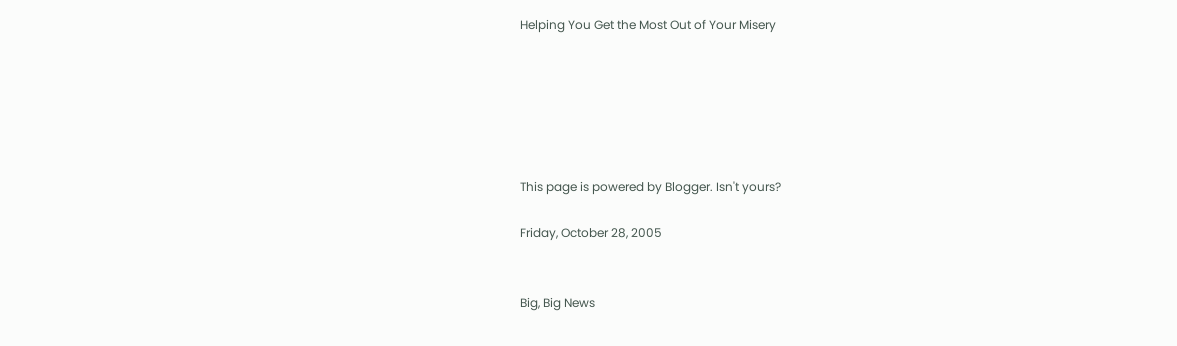Helping You Get the Most Out of Your Misery






This page is powered by Blogger. Isn't yours?

Friday, October 28, 2005


Big, Big News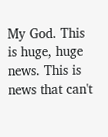My God. This is huge, huge news. This is news that can't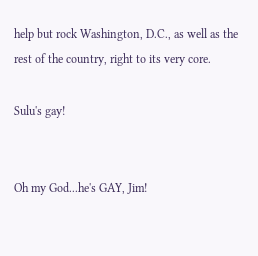help but rock Washington, D.C., as well as the rest of the country, right to its very core.

Sulu's gay!


Oh my God...he's GAY, Jim!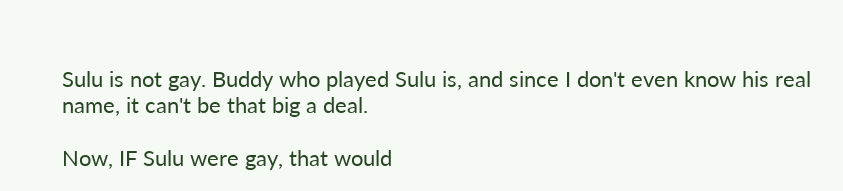Sulu is not gay. Buddy who played Sulu is, and since I don't even know his real name, it can't be that big a deal.

Now, IF Sulu were gay, that would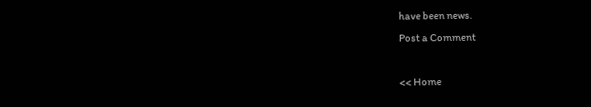have been news.
Post a Comment

<< Home